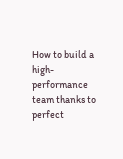How to build a high-performance team thanks to perfect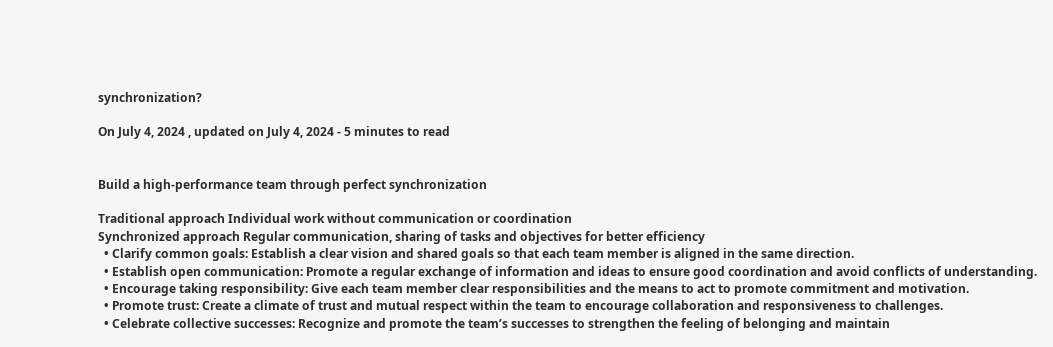synchronization?

On July 4, 2024 , updated on July 4, 2024 - 5 minutes to read


Build a high-performance team through perfect synchronization

Traditional approach Individual work without communication or coordination
Synchronized approach Regular communication, sharing of tasks and objectives for better efficiency
  • Clarify common goals: Establish a clear vision and shared goals so that each team member is aligned in the same direction.
  • Establish open communication: Promote a regular exchange of information and ideas to ensure good coordination and avoid conflicts of understanding.
  • Encourage taking responsibility: Give each team member clear responsibilities and the means to act to promote commitment and motivation.
  • Promote trust: Create a climate of trust and mutual respect within the team to encourage collaboration and responsiveness to challenges.
  • Celebrate collective successes: Recognize and promote the team’s successes to strengthen the feeling of belonging and maintain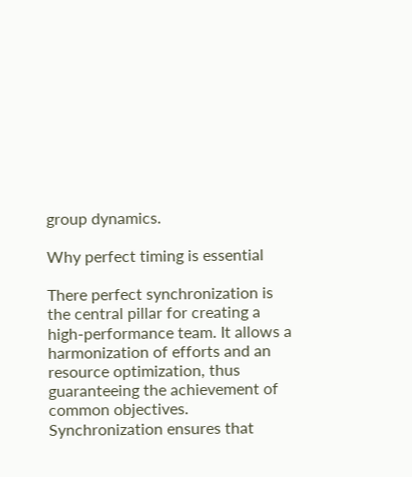group dynamics.

Why perfect timing is essential

There perfect synchronization is the central pillar for creating a high-performance team. It allows a harmonization of efforts and an resource optimization, thus guaranteeing the achievement of common objectives. Synchronization ensures that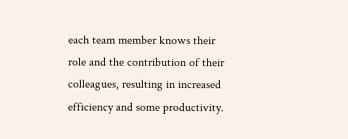each team member knows their role and the contribution of their colleagues, resulting in increased efficiency and some productivity.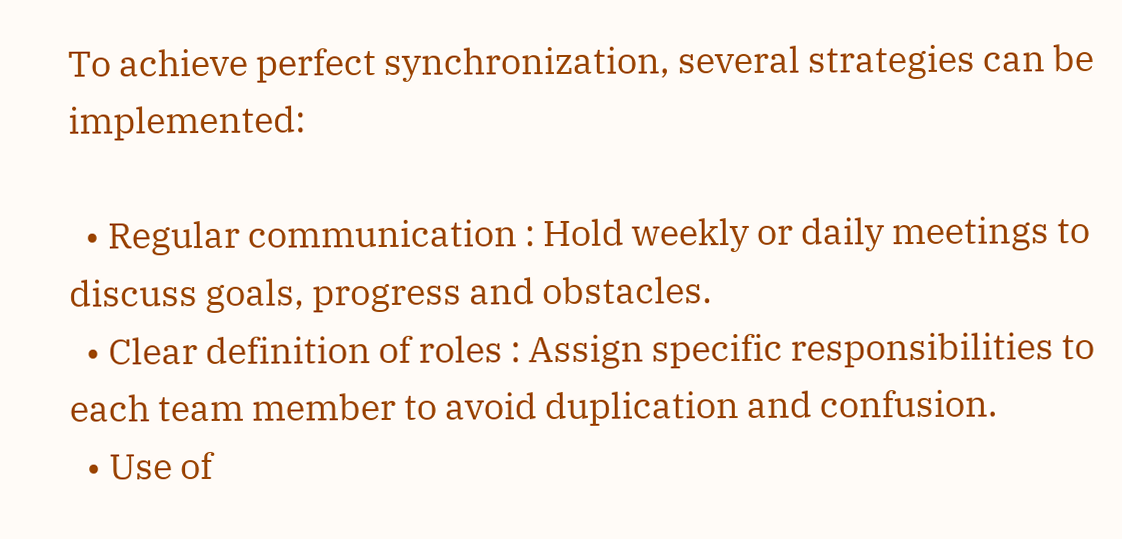To achieve perfect synchronization, several strategies can be implemented:

  • Regular communication : Hold weekly or daily meetings to discuss goals, progress and obstacles.
  • Clear definition of roles : Assign specific responsibilities to each team member to avoid duplication and confusion.
  • Use of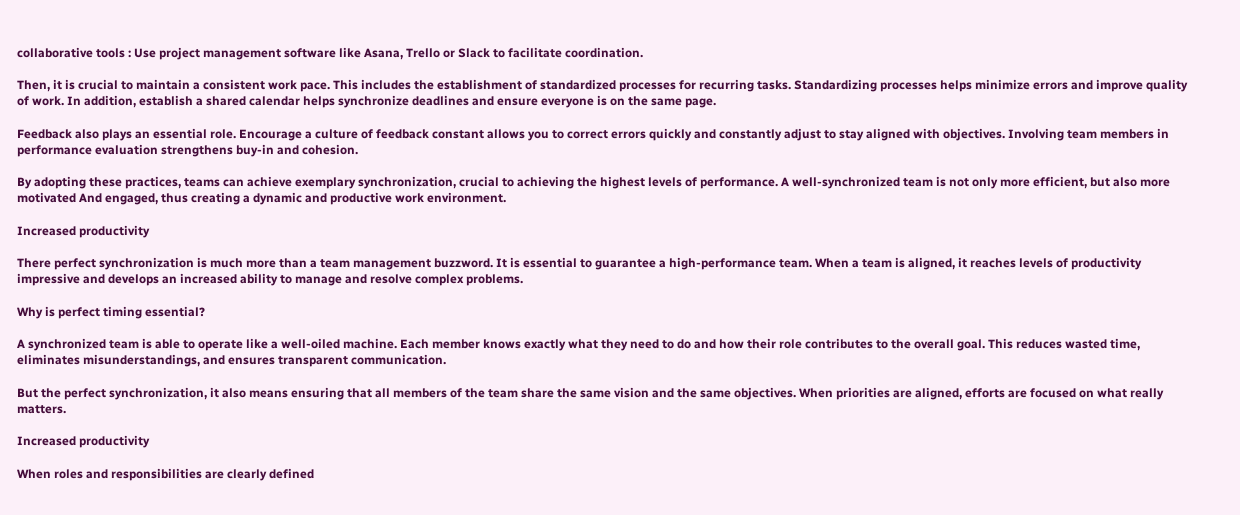collaborative tools : Use project management software like Asana, Trello or Slack to facilitate coordination.

Then, it is crucial to maintain a consistent work pace. This includes the establishment of standardized processes for recurring tasks. Standardizing processes helps minimize errors and improve quality of work. In addition, establish a shared calendar helps synchronize deadlines and ensure everyone is on the same page.

Feedback also plays an essential role. Encourage a culture of feedback constant allows you to correct errors quickly and constantly adjust to stay aligned with objectives. Involving team members in performance evaluation strengthens buy-in and cohesion.

By adopting these practices, teams can achieve exemplary synchronization, crucial to achieving the highest levels of performance. A well-synchronized team is not only more efficient, but also more motivated And engaged, thus creating a dynamic and productive work environment.

Increased productivity

There perfect synchronization is much more than a team management buzzword. It is essential to guarantee a high-performance team. When a team is aligned, it reaches levels of productivity impressive and develops an increased ability to manage and resolve complex problems.

Why is perfect timing essential?

A synchronized team is able to operate like a well-oiled machine. Each member knows exactly what they need to do and how their role contributes to the overall goal. This reduces wasted time, eliminates misunderstandings, and ensures transparent communication.

But the perfect synchronization, it also means ensuring that all members of the team share the same vision and the same objectives. When priorities are aligned, efforts are focused on what really matters.

Increased productivity

When roles and responsibilities are clearly defined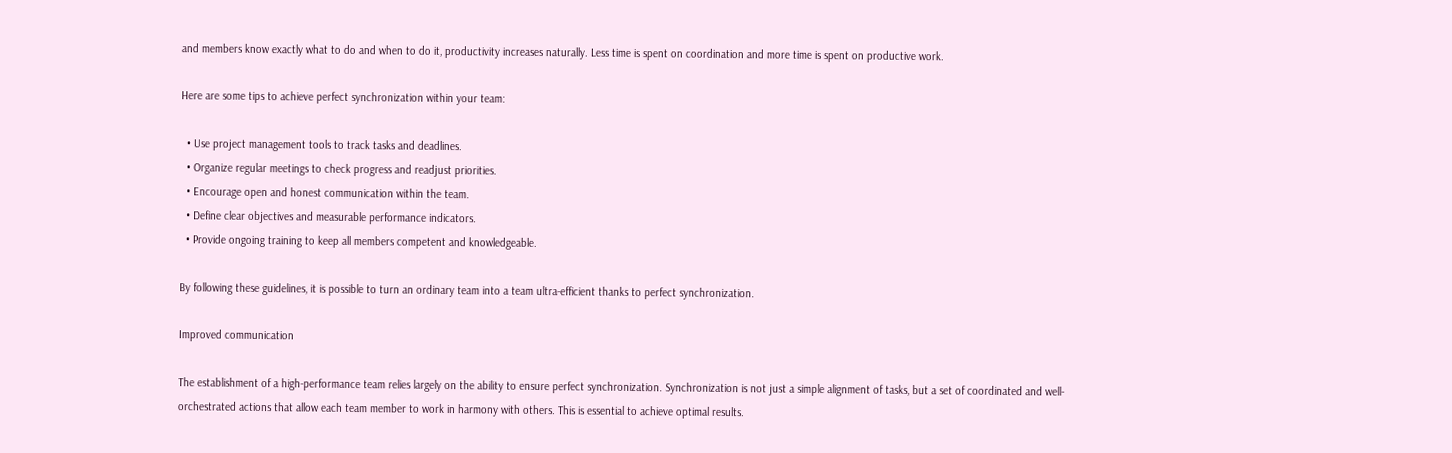and members know exactly what to do and when to do it, productivity increases naturally. Less time is spent on coordination and more time is spent on productive work.

Here are some tips to achieve perfect synchronization within your team:

  • Use project management tools to track tasks and deadlines.
  • Organize regular meetings to check progress and readjust priorities.
  • Encourage open and honest communication within the team.
  • Define clear objectives and measurable performance indicators.
  • Provide ongoing training to keep all members competent and knowledgeable.

By following these guidelines, it is possible to turn an ordinary team into a team ultra-efficient thanks to perfect synchronization.

Improved communication

The establishment of a high-performance team relies largely on the ability to ensure perfect synchronization. Synchronization is not just a simple alignment of tasks, but a set of coordinated and well-orchestrated actions that allow each team member to work in harmony with others. This is essential to achieve optimal results.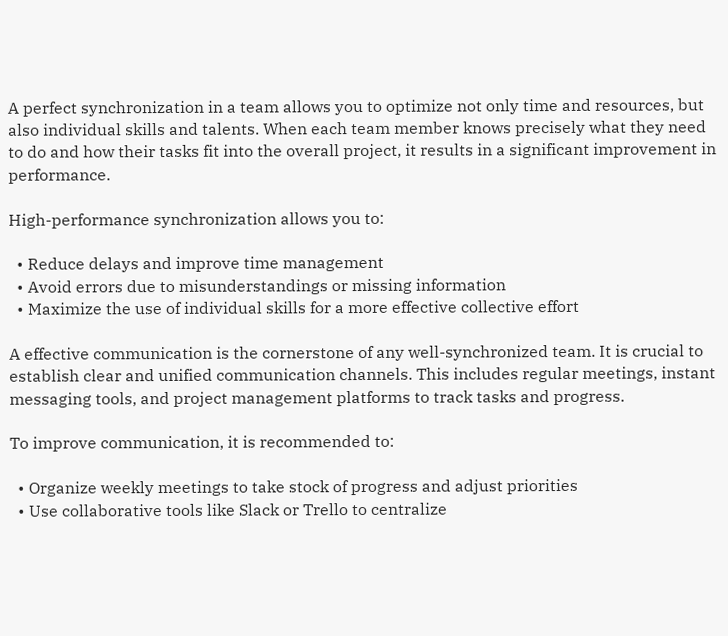A perfect synchronization in a team allows you to optimize not only time and resources, but also individual skills and talents. When each team member knows precisely what they need to do and how their tasks fit into the overall project, it results in a significant improvement in performance.

High-performance synchronization allows you to:

  • Reduce delays and improve time management
  • Avoid errors due to misunderstandings or missing information
  • Maximize the use of individual skills for a more effective collective effort

A effective communication is the cornerstone of any well-synchronized team. It is crucial to establish clear and unified communication channels. This includes regular meetings, instant messaging tools, and project management platforms to track tasks and progress.

To improve communication, it is recommended to:

  • Organize weekly meetings to take stock of progress and adjust priorities
  • Use collaborative tools like Slack or Trello to centralize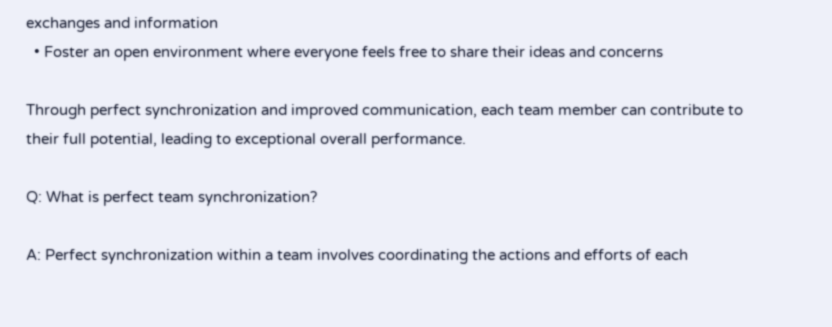exchanges and information
  • Foster an open environment where everyone feels free to share their ideas and concerns

Through perfect synchronization and improved communication, each team member can contribute to their full potential, leading to exceptional overall performance.

Q: What is perfect team synchronization?

A: Perfect synchronization within a team involves coordinating the actions and efforts of each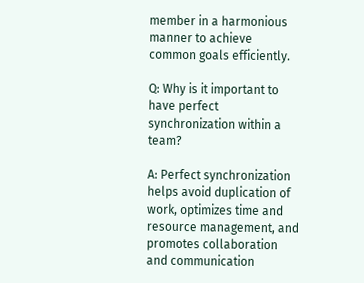member in a harmonious manner to achieve common goals efficiently.

Q: Why is it important to have perfect synchronization within a team?

A: Perfect synchronization helps avoid duplication of work, optimizes time and resource management, and promotes collaboration and communication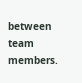between team members.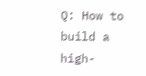Q: How to build a high-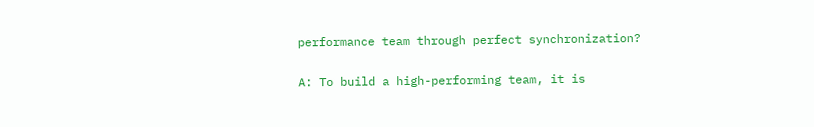performance team through perfect synchronization?

A: To build a high-performing team, it is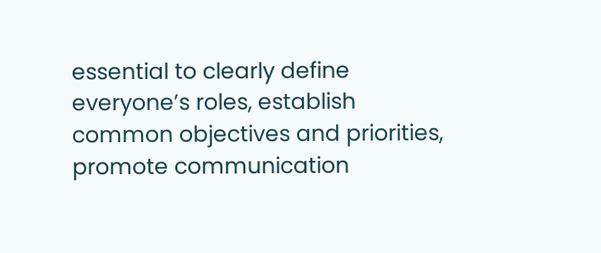essential to clearly define everyone’s roles, establish common objectives and priorities, promote communication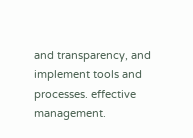and transparency, and implement tools and processes. effective management.